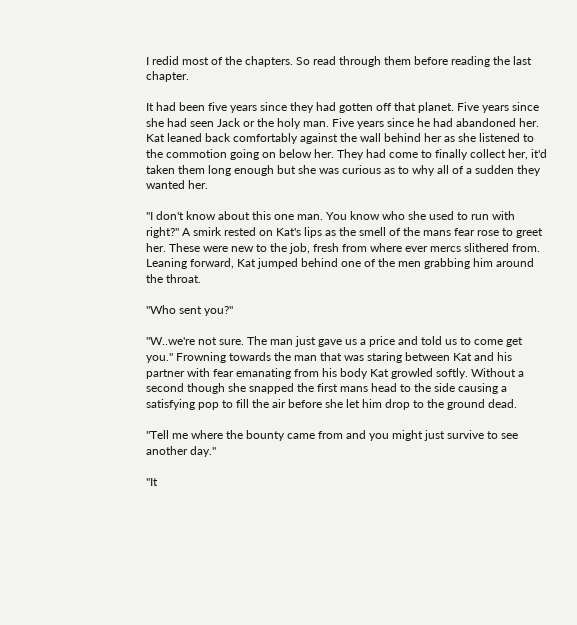I redid most of the chapters. So read through them before reading the last chapter.

It had been five years since they had gotten off that planet. Five years since she had seen Jack or the holy man. Five years since he had abandoned her. Kat leaned back comfortably against the wall behind her as she listened to the commotion going on below her. They had come to finally collect her, it'd taken them long enough but she was curious as to why all of a sudden they wanted her.

"I don't know about this one man. You know who she used to run with right?" A smirk rested on Kat's lips as the smell of the mans fear rose to greet her. These were new to the job, fresh from where ever mercs slithered from. Leaning forward, Kat jumped behind one of the men grabbing him around the throat.

"Who sent you?"

"W..we're not sure. The man just gave us a price and told us to come get you." Frowning towards the man that was staring between Kat and his partner with fear emanating from his body Kat growled softly. Without a second though she snapped the first mans head to the side causing a satisfying pop to fill the air before she let him drop to the ground dead.

"Tell me where the bounty came from and you might just survive to see another day."

"It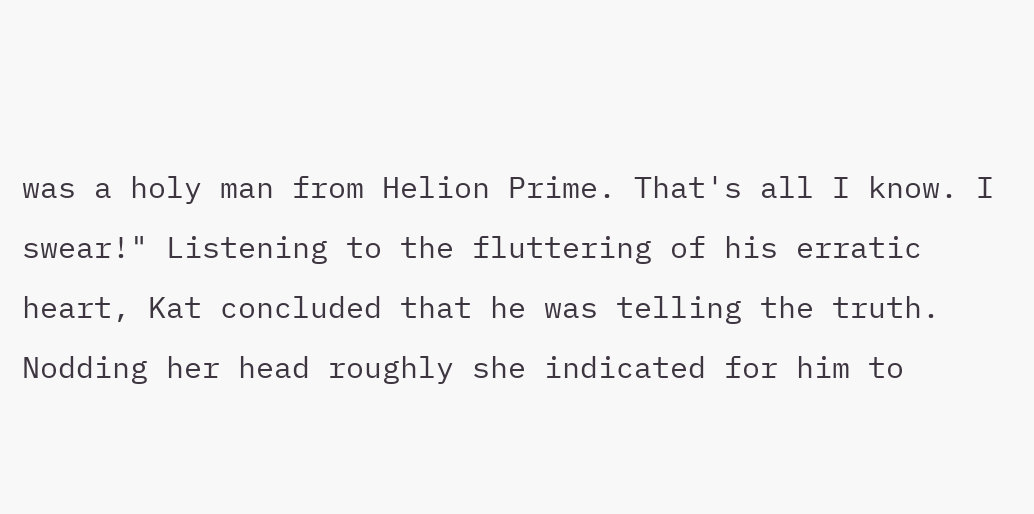was a holy man from Helion Prime. That's all I know. I swear!" Listening to the fluttering of his erratic heart, Kat concluded that he was telling the truth. Nodding her head roughly she indicated for him to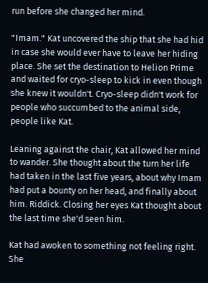run before she changed her mind.

"Imam." Kat uncovered the ship that she had hid in case she would ever have to leave her hiding place. She set the destination to Helion Prime and waited for cryo-sleep to kick in even though she knew it wouldn't. Cryo-sleep didn't work for people who succumbed to the animal side, people like Kat.

Leaning against the chair, Kat allowed her mind to wander. She thought about the turn her life had taken in the last five years, about why Imam had put a bounty on her head, and finally about him. Riddick. Closing her eyes Kat thought about the last time she'd seen him.

Kat had awoken to something not feeling right. She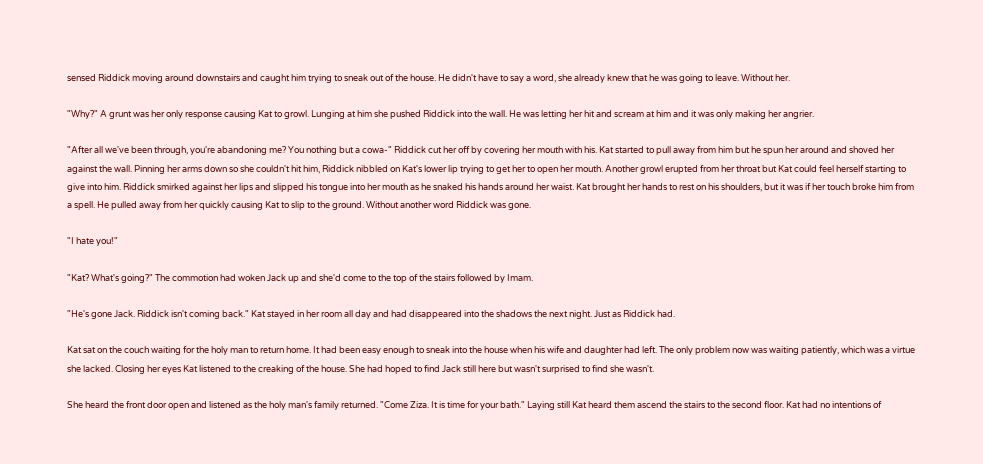sensed Riddick moving around downstairs and caught him trying to sneak out of the house. He didn't have to say a word, she already knew that he was going to leave. Without her.

"Why?" A grunt was her only response causing Kat to growl. Lunging at him she pushed Riddick into the wall. He was letting her hit and scream at him and it was only making her angrier.

"After all we've been through, you're abandoning me? You nothing but a cowa-" Riddick cut her off by covering her mouth with his. Kat started to pull away from him but he spun her around and shoved her against the wall. Pinning her arms down so she couldn't hit him, Riddick nibbled on Kat's lower lip trying to get her to open her mouth. Another growl erupted from her throat but Kat could feel herself starting to give into him. Riddick smirked against her lips and slipped his tongue into her mouth as he snaked his hands around her waist. Kat brought her hands to rest on his shoulders, but it was if her touch broke him from a spell. He pulled away from her quickly causing Kat to slip to the ground. Without another word Riddick was gone.

"I hate you!"

"Kat? What's going?" The commotion had woken Jack up and she'd come to the top of the stairs followed by Imam.

"He's gone Jack. Riddick isn't coming back." Kat stayed in her room all day and had disappeared into the shadows the next night. Just as Riddick had.

Kat sat on the couch waiting for the holy man to return home. It had been easy enough to sneak into the house when his wife and daughter had left. The only problem now was waiting patiently, which was a virtue she lacked. Closing her eyes Kat listened to the creaking of the house. She had hoped to find Jack still here but wasn't surprised to find she wasn't.

She heard the front door open and listened as the holy man's family returned. "Come Ziza. It is time for your bath." Laying still Kat heard them ascend the stairs to the second floor. Kat had no intentions of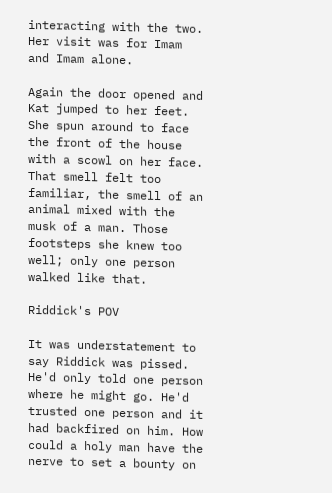interacting with the two. Her visit was for Imam and Imam alone.

Again the door opened and Kat jumped to her feet. She spun around to face the front of the house with a scowl on her face. That smell felt too familiar, the smell of an animal mixed with the musk of a man. Those footsteps she knew too well; only one person walked like that.

Riddick's POV

It was understatement to say Riddick was pissed. He'd only told one person where he might go. He'd trusted one person and it had backfired on him. How could a holy man have the nerve to set a bounty on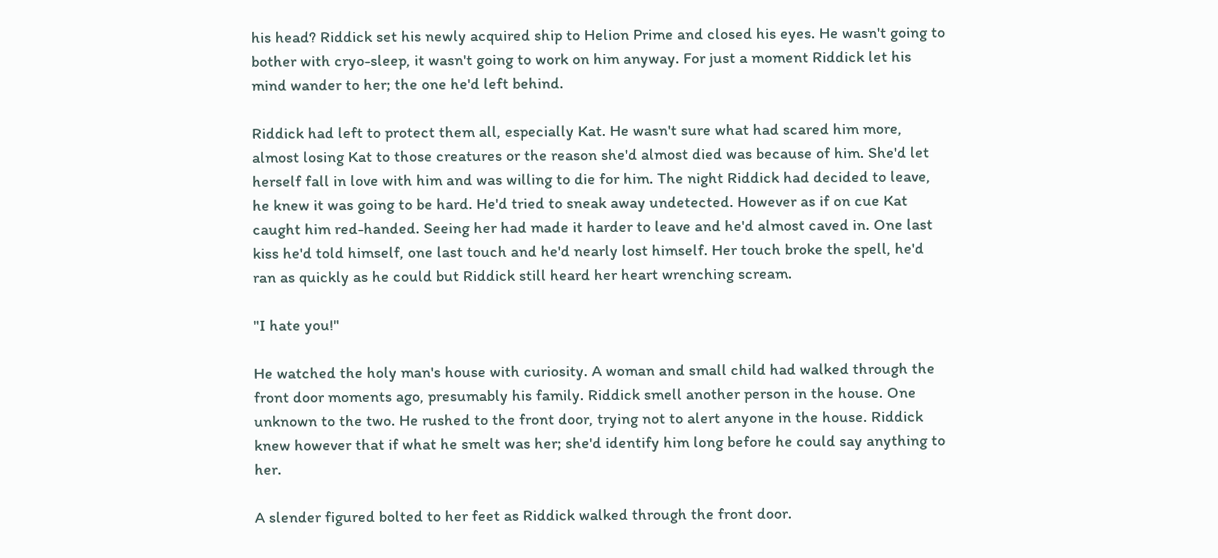his head? Riddick set his newly acquired ship to Helion Prime and closed his eyes. He wasn't going to bother with cryo-sleep, it wasn't going to work on him anyway. For just a moment Riddick let his mind wander to her; the one he'd left behind.

Riddick had left to protect them all, especially Kat. He wasn't sure what had scared him more, almost losing Kat to those creatures or the reason she'd almost died was because of him. She'd let herself fall in love with him and was willing to die for him. The night Riddick had decided to leave, he knew it was going to be hard. He'd tried to sneak away undetected. However as if on cue Kat caught him red-handed. Seeing her had made it harder to leave and he'd almost caved in. One last kiss he'd told himself, one last touch and he'd nearly lost himself. Her touch broke the spell, he'd ran as quickly as he could but Riddick still heard her heart wrenching scream.

"I hate you!"

He watched the holy man's house with curiosity. A woman and small child had walked through the front door moments ago, presumably his family. Riddick smell another person in the house. One unknown to the two. He rushed to the front door, trying not to alert anyone in the house. Riddick knew however that if what he smelt was her; she'd identify him long before he could say anything to her.

A slender figured bolted to her feet as Riddick walked through the front door.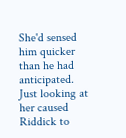She'd sensed him quicker than he had anticipated. Just looking at her caused Riddick to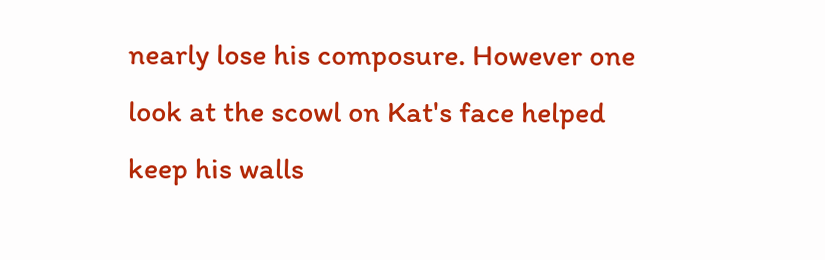nearly lose his composure. However one look at the scowl on Kat's face helped keep his walls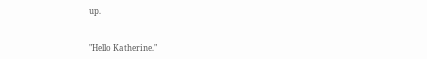up.


"Hello Katherine."